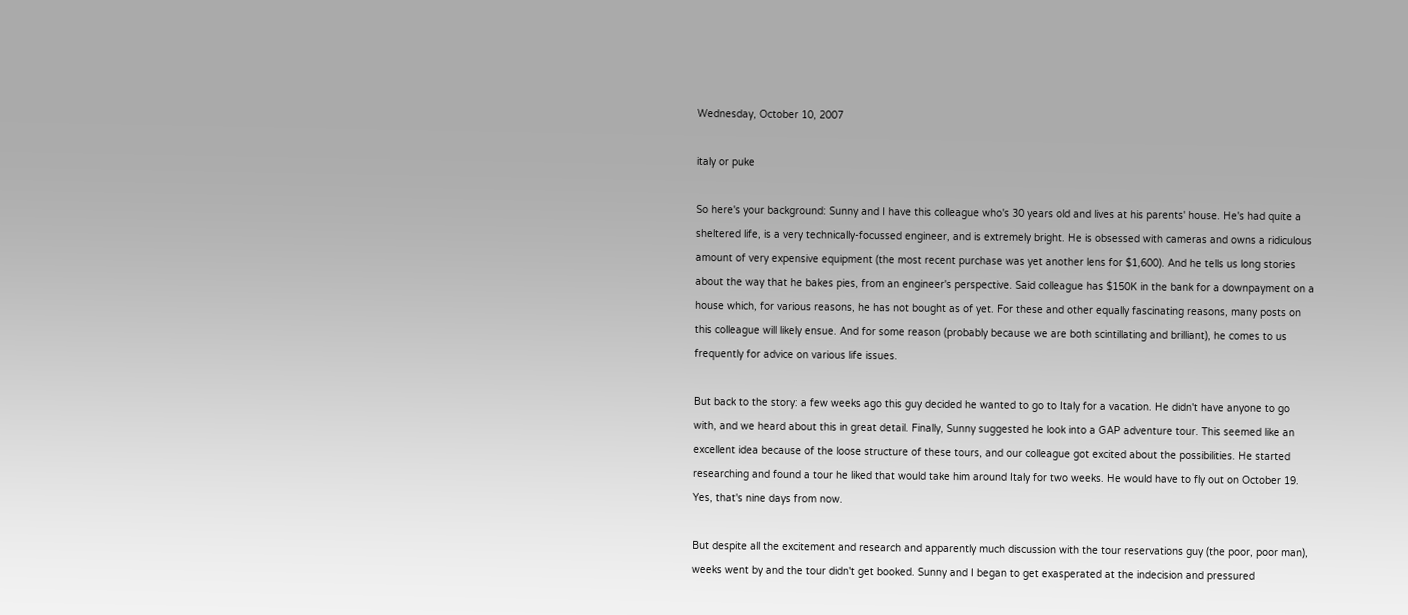Wednesday, October 10, 2007

italy or puke

So here's your background: Sunny and I have this colleague who's 30 years old and lives at his parents' house. He's had quite a sheltered life, is a very technically-focussed engineer, and is extremely bright. He is obsessed with cameras and owns a ridiculous amount of very expensive equipment (the most recent purchase was yet another lens for $1,600). And he tells us long stories about the way that he bakes pies, from an engineer's perspective. Said colleague has $150K in the bank for a downpayment on a house which, for various reasons, he has not bought as of yet. For these and other equally fascinating reasons, many posts on this colleague will likely ensue. And for some reason (probably because we are both scintillating and brilliant), he comes to us frequently for advice on various life issues.

But back to the story: a few weeks ago this guy decided he wanted to go to Italy for a vacation. He didn't have anyone to go with, and we heard about this in great detail. Finally, Sunny suggested he look into a GAP adventure tour. This seemed like an excellent idea because of the loose structure of these tours, and our colleague got excited about the possibilities. He started researching and found a tour he liked that would take him around Italy for two weeks. He would have to fly out on October 19. Yes, that's nine days from now.

But despite all the excitement and research and apparently much discussion with the tour reservations guy (the poor, poor man), weeks went by and the tour didn't get booked. Sunny and I began to get exasperated at the indecision and pressured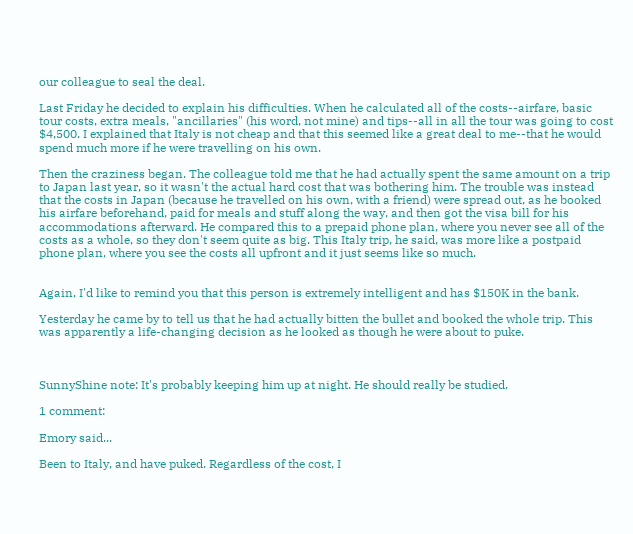our colleague to seal the deal.

Last Friday he decided to explain his difficulties. When he calculated all of the costs--airfare, basic tour costs, extra meals, "ancillaries" (his word, not mine) and tips--all in all the tour was going to cost $4,500. I explained that Italy is not cheap and that this seemed like a great deal to me--that he would spend much more if he were travelling on his own.

Then the craziness began. The colleague told me that he had actually spent the same amount on a trip to Japan last year, so it wasn't the actual hard cost that was bothering him. The trouble was instead that the costs in Japan (because he travelled on his own, with a friend) were spread out, as he booked his airfare beforehand, paid for meals and stuff along the way, and then got the visa bill for his accommodations afterward. He compared this to a prepaid phone plan, where you never see all of the costs as a whole, so they don't seem quite as big. This Italy trip, he said, was more like a postpaid phone plan, where you see the costs all upfront and it just seems like so much.


Again, I'd like to remind you that this person is extremely intelligent and has $150K in the bank.

Yesterday he came by to tell us that he had actually bitten the bullet and booked the whole trip. This was apparently a life-changing decision as he looked as though he were about to puke.



SunnyShine note: It's probably keeping him up at night. He should really be studied.

1 comment:

Emory said...

Been to Italy, and have puked. Regardless of the cost, I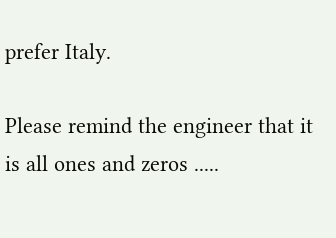prefer Italy.

Please remind the engineer that it is all ones and zeros .....